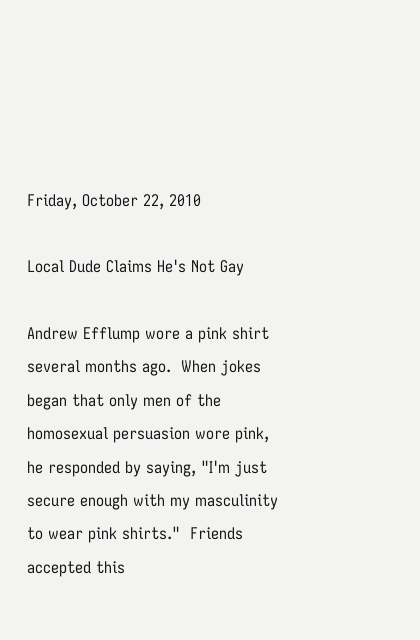Friday, October 22, 2010

Local Dude Claims He's Not Gay

Andrew Efflump wore a pink shirt several months ago.  When jokes began that only men of the homosexual persuasion wore pink, he responded by saying, "I'm just secure enough with my masculinity to wear pink shirts."  Friends accepted this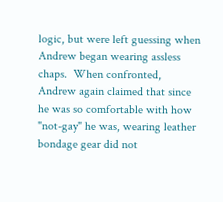logic, but were left guessing when Andrew began wearing assless chaps.  When confronted, Andrew again claimed that since he was so comfortable with how "not-gay" he was, wearing leather bondage gear did not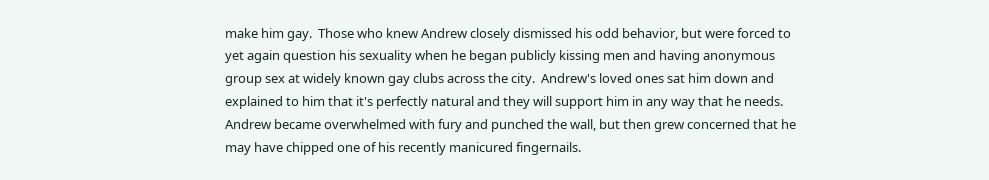make him gay.  Those who knew Andrew closely dismissed his odd behavior, but were forced to yet again question his sexuality when he began publicly kissing men and having anonymous group sex at widely known gay clubs across the city.  Andrew's loved ones sat him down and explained to him that it's perfectly natural and they will support him in any way that he needs.  Andrew became overwhelmed with fury and punched the wall, but then grew concerned that he may have chipped one of his recently manicured fingernails.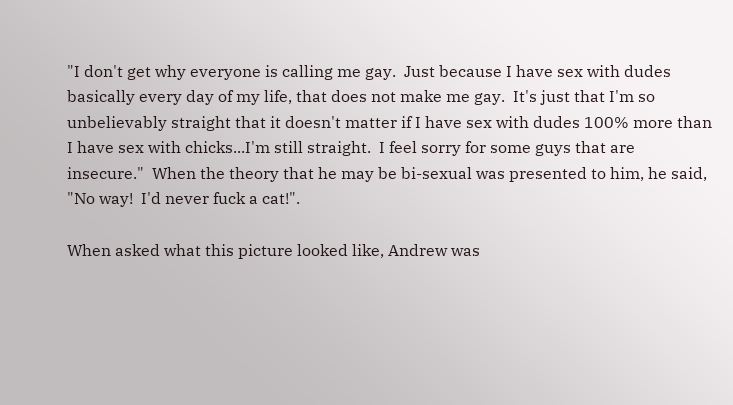"I don't get why everyone is calling me gay.  Just because I have sex with dudes basically every day of my life, that does not make me gay.  It's just that I'm so unbelievably straight that it doesn't matter if I have sex with dudes 100% more than I have sex with chicks...I'm still straight.  I feel sorry for some guys that are insecure."  When the theory that he may be bi-sexual was presented to him, he said, "No way!  I'd never fuck a cat!".

When asked what this picture looked like, Andrew was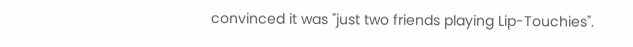convinced it was "just two friends playing Lip-Touchies".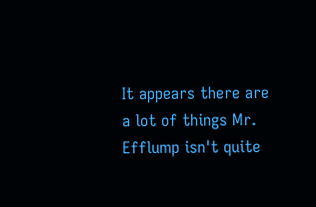It appears there are a lot of things Mr. Efflump isn't quite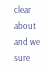clear about and we sure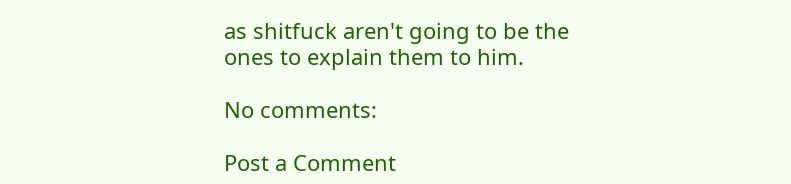as shitfuck aren't going to be the ones to explain them to him.

No comments:

Post a Comment